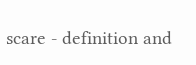scare - definition and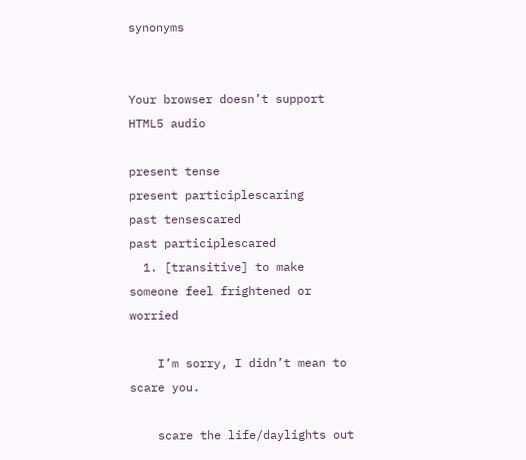synonyms


Your browser doesn’t support HTML5 audio

present tense
present participlescaring
past tensescared
past participlescared
  1. [transitive] to make someone feel frightened or worried

    I’m sorry, I didn’t mean to scare you.

    scare the life/daylights out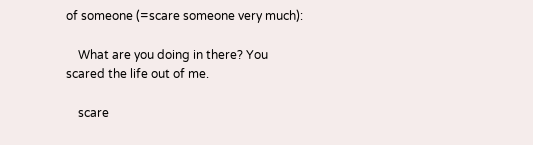of someone (=scare someone very much):

    What are you doing in there? You scared the life out of me.

    scare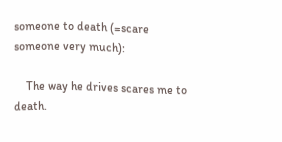someone to death (=scare someone very much):

    The way he drives scares me to death.